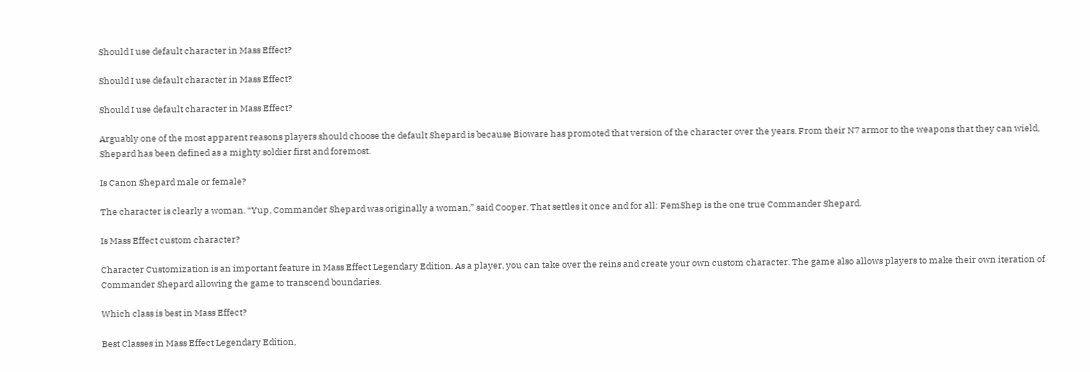Should I use default character in Mass Effect?

Should I use default character in Mass Effect?

Should I use default character in Mass Effect?

Arguably one of the most apparent reasons players should choose the default Shepard is because Bioware has promoted that version of the character over the years. From their N7 armor to the weapons that they can wield, Shepard has been defined as a mighty soldier first and foremost.

Is Canon Shepard male or female?

The character is clearly a woman. “Yup, Commander Shepard was originally a woman,” said Cooper. That settles it once and for all: FemShep is the one true Commander Shepard.

Is Mass Effect custom character?

Character Customization is an important feature in Mass Effect Legendary Edition. As a player, you can take over the reins and create your own custom character. The game also allows players to make their own iteration of Commander Shepard allowing the game to transcend boundaries.

Which class is best in Mass Effect?

Best Classes in Mass Effect Legendary Edition,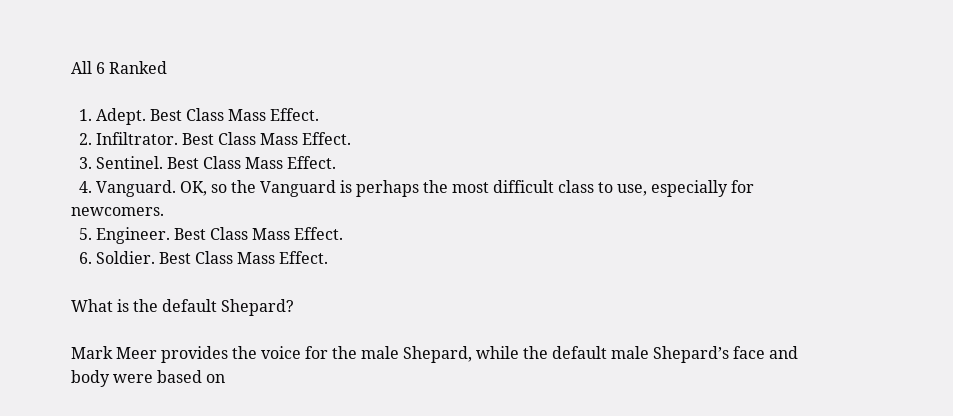All 6 Ranked

  1. Adept. Best Class Mass Effect.
  2. Infiltrator. Best Class Mass Effect.
  3. Sentinel. Best Class Mass Effect.
  4. Vanguard. OK, so the Vanguard is perhaps the most difficult class to use, especially for newcomers.
  5. Engineer. Best Class Mass Effect.
  6. Soldier. Best Class Mass Effect.

What is the default Shepard?

Mark Meer provides the voice for the male Shepard, while the default male Shepard’s face and body were based on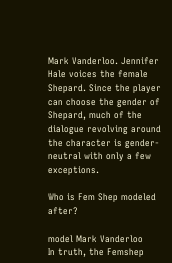Mark Vanderloo. Jennifer Hale voices the female Shepard. Since the player can choose the gender of Shepard, much of the dialogue revolving around the character is gender-neutral with only a few exceptions.

Who is Fem Shep modeled after?

model Mark Vanderloo
In truth, the Femshep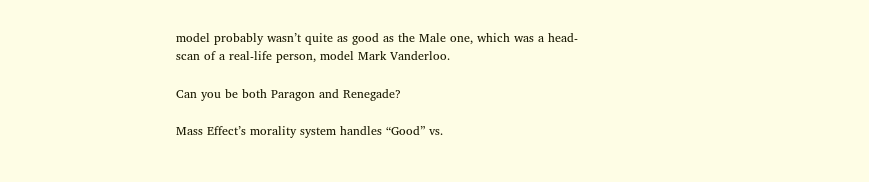model probably wasn’t quite as good as the Male one, which was a head-scan of a real-life person, model Mark Vanderloo.

Can you be both Paragon and Renegade?

Mass Effect’s morality system handles “Good” vs.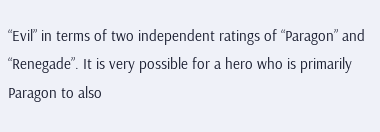“Evil” in terms of two independent ratings of “Paragon” and “Renegade”. It is very possible for a hero who is primarily Paragon to also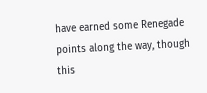have earned some Renegade points along the way, though this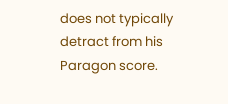does not typically detract from his Paragon score.